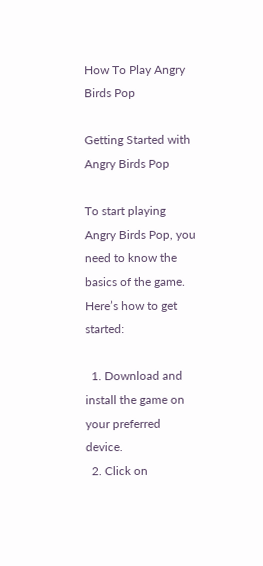How To Play Angry Birds Pop

Getting Started with Angry Birds Pop

To start playing Angry Birds Pop, you need to know the basics of the game. Here’s how to get started:

  1. Download and install the game on your preferred device.
  2. Click on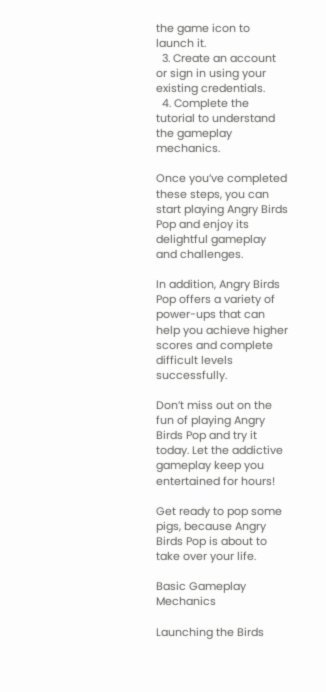the game icon to launch it.
  3. Create an account or sign in using your existing credentials.
  4. Complete the tutorial to understand the gameplay mechanics.

Once you’ve completed these steps, you can start playing Angry Birds Pop and enjoy its delightful gameplay and challenges.

In addition, Angry Birds Pop offers a variety of power-ups that can help you achieve higher scores and complete difficult levels successfully.

Don’t miss out on the fun of playing Angry Birds Pop and try it today. Let the addictive gameplay keep you entertained for hours!

Get ready to pop some pigs, because Angry Birds Pop is about to take over your life.

Basic Gameplay Mechanics

Launching the Birds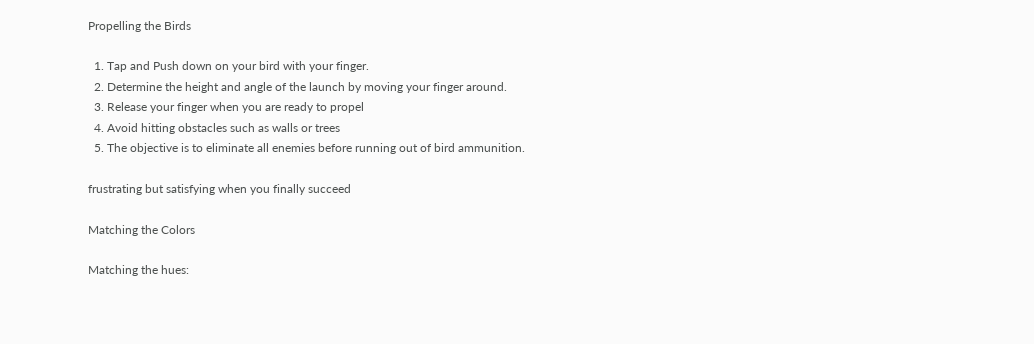Propelling the Birds

  1. Tap and Push down on your bird with your finger.
  2. Determine the height and angle of the launch by moving your finger around.
  3. Release your finger when you are ready to propel
  4. Avoid hitting obstacles such as walls or trees
  5. The objective is to eliminate all enemies before running out of bird ammunition.

frustrating but satisfying when you finally succeed

Matching the Colors

Matching the hues: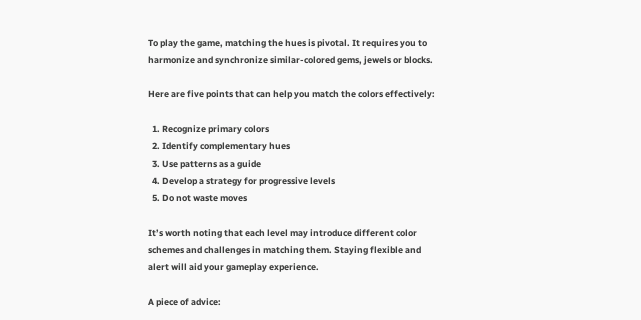To play the game, matching the hues is pivotal. It requires you to harmonize and synchronize similar-colored gems, jewels or blocks.

Here are five points that can help you match the colors effectively:

  1. Recognize primary colors
  2. Identify complementary hues
  3. Use patterns as a guide
  4. Develop a strategy for progressive levels
  5. Do not waste moves

It’s worth noting that each level may introduce different color schemes and challenges in matching them. Staying flexible and alert will aid your gameplay experience.

A piece of advice: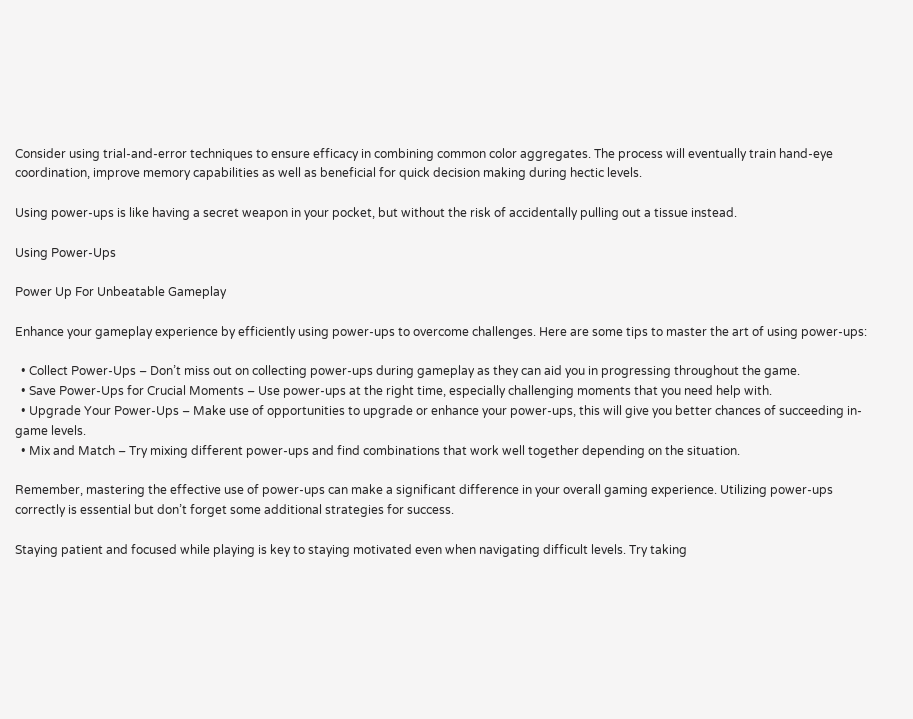Consider using trial-and-error techniques to ensure efficacy in combining common color aggregates. The process will eventually train hand-eye coordination, improve memory capabilities as well as beneficial for quick decision making during hectic levels.

Using power-ups is like having a secret weapon in your pocket, but without the risk of accidentally pulling out a tissue instead.

Using Power-Ups

Power Up For Unbeatable Gameplay

Enhance your gameplay experience by efficiently using power-ups to overcome challenges. Here are some tips to master the art of using power-ups:

  • Collect Power-Ups – Don’t miss out on collecting power-ups during gameplay as they can aid you in progressing throughout the game.
  • Save Power-Ups for Crucial Moments – Use power-ups at the right time, especially challenging moments that you need help with.
  • Upgrade Your Power-Ups – Make use of opportunities to upgrade or enhance your power-ups, this will give you better chances of succeeding in-game levels.
  • Mix and Match – Try mixing different power-ups and find combinations that work well together depending on the situation.

Remember, mastering the effective use of power-ups can make a significant difference in your overall gaming experience. Utilizing power-ups correctly is essential but don’t forget some additional strategies for success.

Staying patient and focused while playing is key to staying motivated even when navigating difficult levels. Try taking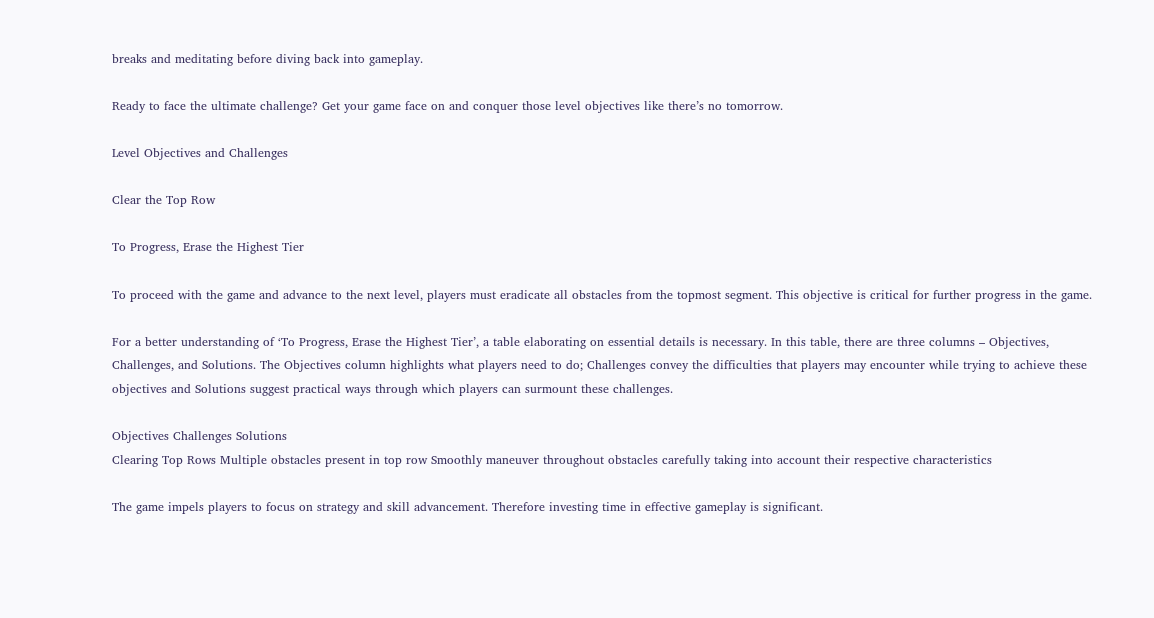breaks and meditating before diving back into gameplay.

Ready to face the ultimate challenge? Get your game face on and conquer those level objectives like there’s no tomorrow.

Level Objectives and Challenges

Clear the Top Row

To Progress, Erase the Highest Tier

To proceed with the game and advance to the next level, players must eradicate all obstacles from the topmost segment. This objective is critical for further progress in the game.

For a better understanding of ‘To Progress, Erase the Highest Tier’, a table elaborating on essential details is necessary. In this table, there are three columns – Objectives, Challenges, and Solutions. The Objectives column highlights what players need to do; Challenges convey the difficulties that players may encounter while trying to achieve these objectives and Solutions suggest practical ways through which players can surmount these challenges.

Objectives Challenges Solutions
Clearing Top Rows Multiple obstacles present in top row Smoothly maneuver throughout obstacles carefully taking into account their respective characteristics

The game impels players to focus on strategy and skill advancement. Therefore investing time in effective gameplay is significant.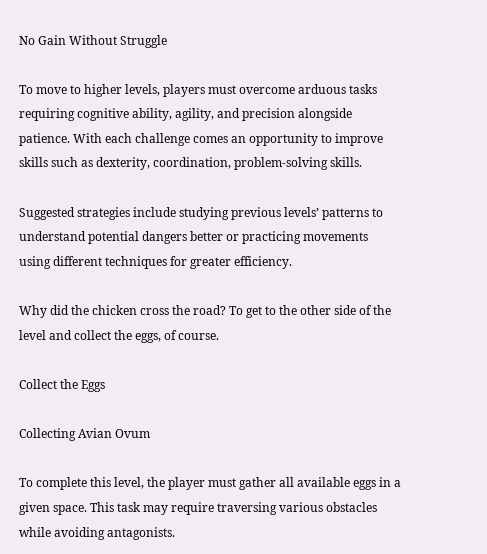No Gain Without Struggle

To move to higher levels, players must overcome arduous tasks requiring cognitive ability, agility, and precision alongside patience. With each challenge comes an opportunity to improve skills such as dexterity, coordination, problem-solving skills.

Suggested strategies include studying previous levels’ patterns to understand potential dangers better or practicing movements using different techniques for greater efficiency.

Why did the chicken cross the road? To get to the other side of the level and collect the eggs, of course.

Collect the Eggs

Collecting Avian Ovum

To complete this level, the player must gather all available eggs in a given space. This task may require traversing various obstacles while avoiding antagonists.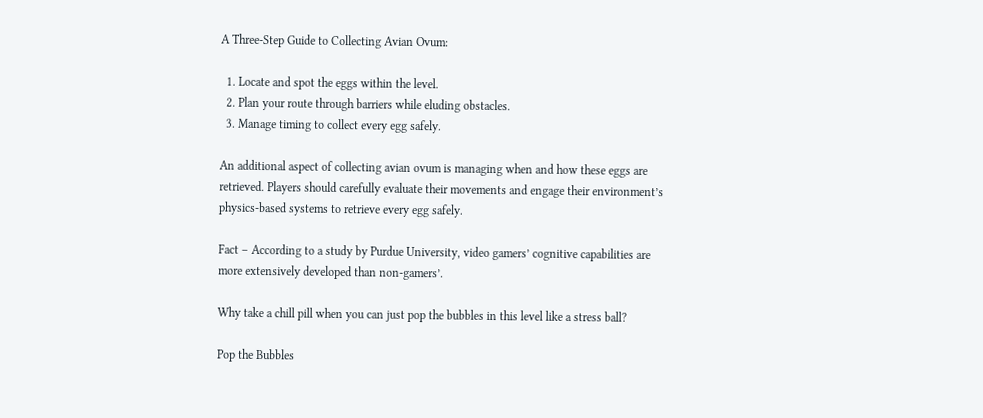A Three-Step Guide to Collecting Avian Ovum:

  1. Locate and spot the eggs within the level.
  2. Plan your route through barriers while eluding obstacles.
  3. Manage timing to collect every egg safely.

An additional aspect of collecting avian ovum is managing when and how these eggs are retrieved. Players should carefully evaluate their movements and engage their environment’s physics-based systems to retrieve every egg safely.

Fact – According to a study by Purdue University, video gamers’ cognitive capabilities are more extensively developed than non-gamers’.

Why take a chill pill when you can just pop the bubbles in this level like a stress ball?

Pop the Bubbles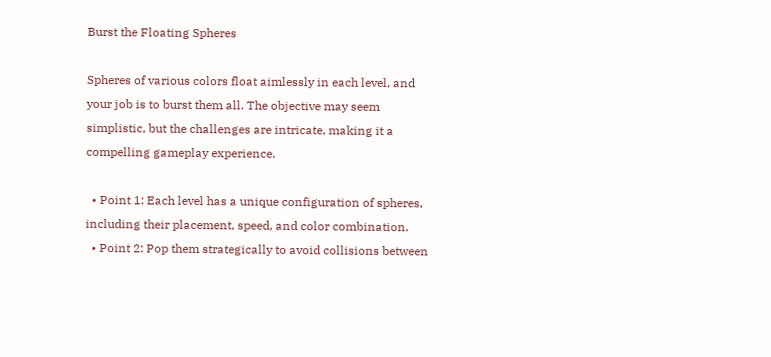Burst the Floating Spheres

Spheres of various colors float aimlessly in each level, and your job is to burst them all. The objective may seem simplistic, but the challenges are intricate, making it a compelling gameplay experience.

  • Point 1: Each level has a unique configuration of spheres, including their placement, speed, and color combination.
  • Point 2: Pop them strategically to avoid collisions between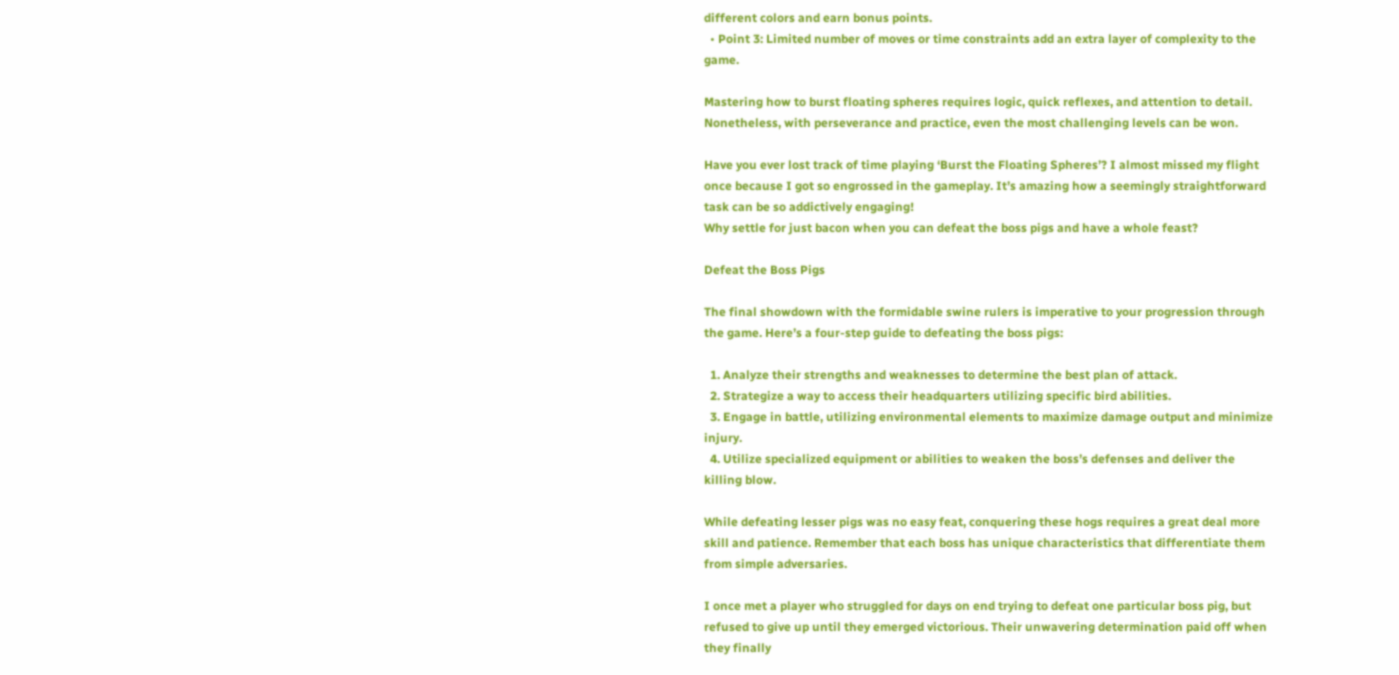different colors and earn bonus points.
  • Point 3: Limited number of moves or time constraints add an extra layer of complexity to the game.

Mastering how to burst floating spheres requires logic, quick reflexes, and attention to detail. Nonetheless, with perseverance and practice, even the most challenging levels can be won.

Have you ever lost track of time playing ‘Burst the Floating Spheres’? I almost missed my flight once because I got so engrossed in the gameplay. It’s amazing how a seemingly straightforward task can be so addictively engaging!
Why settle for just bacon when you can defeat the boss pigs and have a whole feast?

Defeat the Boss Pigs

The final showdown with the formidable swine rulers is imperative to your progression through the game. Here’s a four-step guide to defeating the boss pigs:

  1. Analyze their strengths and weaknesses to determine the best plan of attack.
  2. Strategize a way to access their headquarters utilizing specific bird abilities.
  3. Engage in battle, utilizing environmental elements to maximize damage output and minimize injury.
  4. Utilize specialized equipment or abilities to weaken the boss’s defenses and deliver the killing blow.

While defeating lesser pigs was no easy feat, conquering these hogs requires a great deal more skill and patience. Remember that each boss has unique characteristics that differentiate them from simple adversaries.

I once met a player who struggled for days on end trying to defeat one particular boss pig, but refused to give up until they emerged victorious. Their unwavering determination paid off when they finally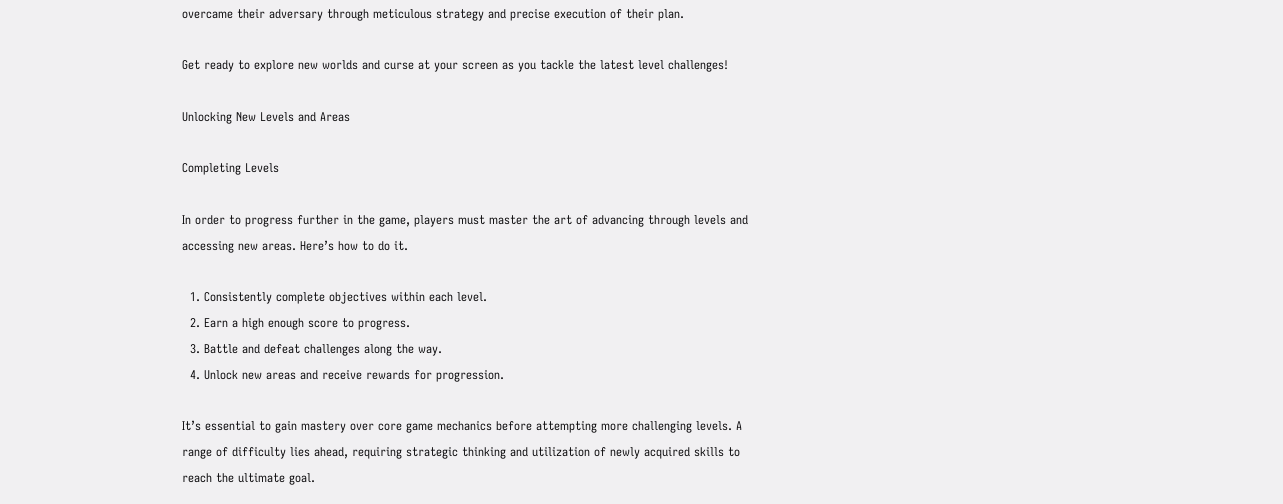overcame their adversary through meticulous strategy and precise execution of their plan.

Get ready to explore new worlds and curse at your screen as you tackle the latest level challenges!

Unlocking New Levels and Areas

Completing Levels

In order to progress further in the game, players must master the art of advancing through levels and accessing new areas. Here’s how to do it.

  1. Consistently complete objectives within each level.
  2. Earn a high enough score to progress.
  3. Battle and defeat challenges along the way.
  4. Unlock new areas and receive rewards for progression.

It’s essential to gain mastery over core game mechanics before attempting more challenging levels. A range of difficulty lies ahead, requiring strategic thinking and utilization of newly acquired skills to reach the ultimate goal.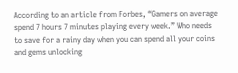According to an article from Forbes, “Gamers on average spend 7 hours 7 minutes playing every week.” Who needs to save for a rainy day when you can spend all your coins and gems unlocking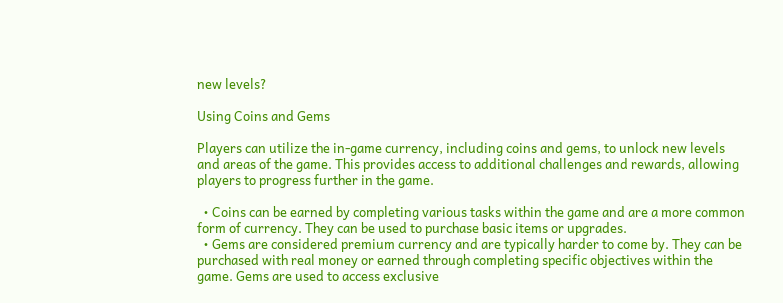new levels?

Using Coins and Gems

Players can utilize the in-game currency, including coins and gems, to unlock new levels and areas of the game. This provides access to additional challenges and rewards, allowing players to progress further in the game.

  • Coins can be earned by completing various tasks within the game and are a more common form of currency. They can be used to purchase basic items or upgrades.
  • Gems are considered premium currency and are typically harder to come by. They can be purchased with real money or earned through completing specific objectives within the game. Gems are used to access exclusive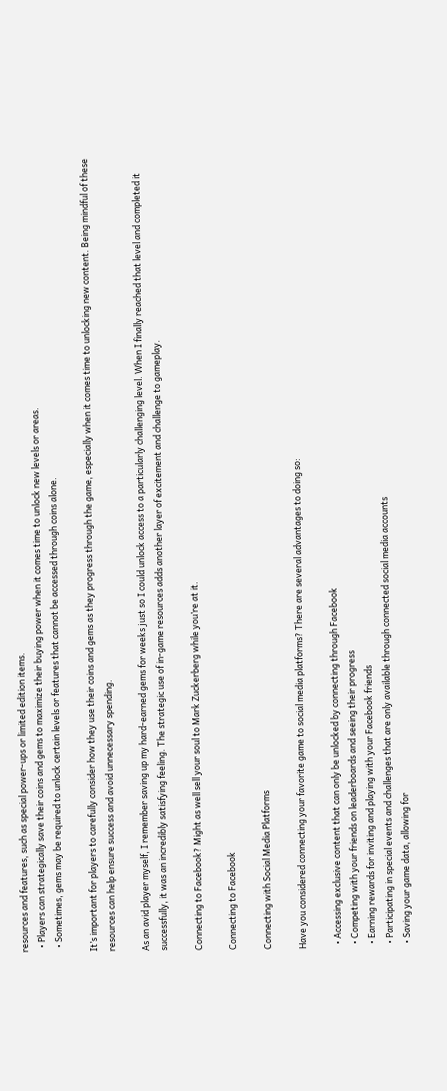resources and features, such as special power-ups or limited edition items.
  • Players can strategically save their coins and gems to maximize their buying power when it comes time to unlock new levels or areas.
  • Sometimes, gems may be required to unlock certain levels or features that cannot be accessed through coins alone.

It’s important for players to carefully consider how they use their coins and gems as they progress through the game, especially when it comes time to unlocking new content. Being mindful of these resources can help ensure success and avoid unnecessary spending.

As an avid player myself, I remember saving up my hard-earned gems for weeks just so I could unlock access to a particularly challenging level. When I finally reached that level and completed it successfully, it was an incredibly satisfying feeling. The strategic use of in-game resources adds another layer of excitement and challenge to gameplay.

Connecting to Facebook? Might as well sell your soul to Mark Zuckerberg while you’re at it.

Connecting to Facebook

Connecting with Social Media Platforms

Have you considered connecting your favorite game to social media platforms? There are several advantages to doing so:

  • Accessing exclusive content that can only be unlocked by connecting through Facebook
  • Competing with your friends on leaderboards and seeing their progress
  • Earning rewards for inviting and playing with your Facebook friends
  • Participating in special events and challenges that are only available through connected social media accounts
  • Saving your game data, allowing for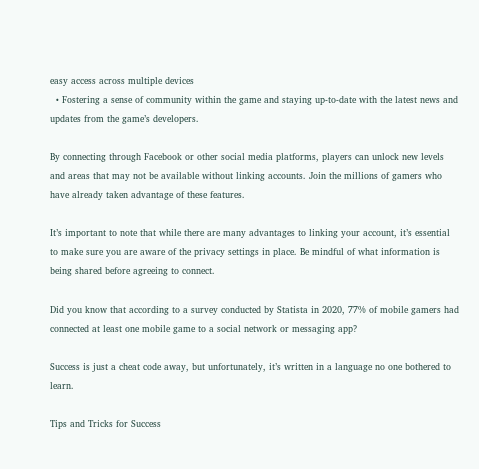easy access across multiple devices
  • Fostering a sense of community within the game and staying up-to-date with the latest news and updates from the game’s developers.

By connecting through Facebook or other social media platforms, players can unlock new levels and areas that may not be available without linking accounts. Join the millions of gamers who have already taken advantage of these features.

It’s important to note that while there are many advantages to linking your account, it’s essential to make sure you are aware of the privacy settings in place. Be mindful of what information is being shared before agreeing to connect.

Did you know that according to a survey conducted by Statista in 2020, 77% of mobile gamers had connected at least one mobile game to a social network or messaging app?

Success is just a cheat code away, but unfortunately, it’s written in a language no one bothered to learn.

Tips and Tricks for Success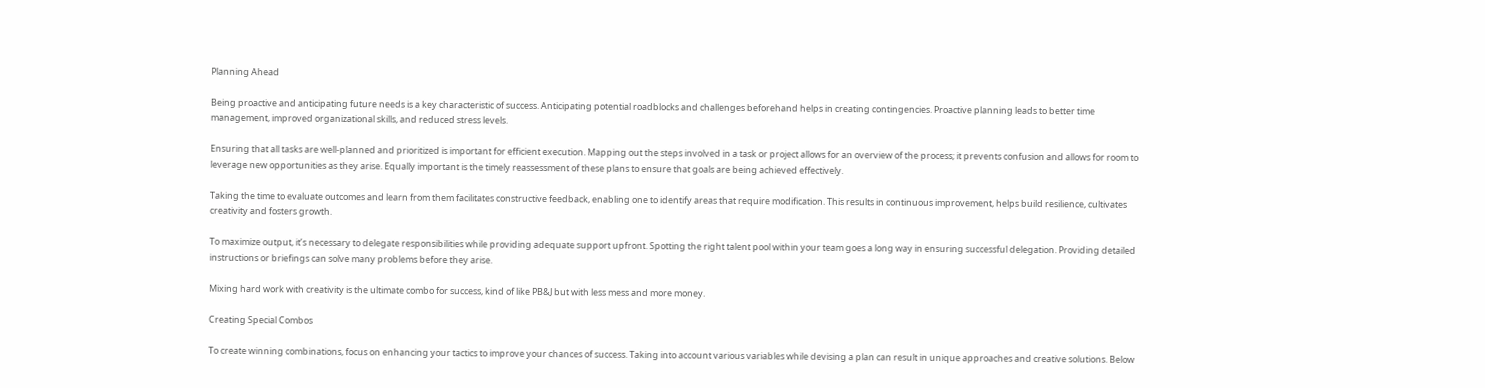Planning Ahead

Being proactive and anticipating future needs is a key characteristic of success. Anticipating potential roadblocks and challenges beforehand helps in creating contingencies. Proactive planning leads to better time management, improved organizational skills, and reduced stress levels.

Ensuring that all tasks are well-planned and prioritized is important for efficient execution. Mapping out the steps involved in a task or project allows for an overview of the process; it prevents confusion and allows for room to leverage new opportunities as they arise. Equally important is the timely reassessment of these plans to ensure that goals are being achieved effectively.

Taking the time to evaluate outcomes and learn from them facilitates constructive feedback, enabling one to identify areas that require modification. This results in continuous improvement, helps build resilience, cultivates creativity and fosters growth.

To maximize output, it’s necessary to delegate responsibilities while providing adequate support upfront. Spotting the right talent pool within your team goes a long way in ensuring successful delegation. Providing detailed instructions or briefings can solve many problems before they arise.

Mixing hard work with creativity is the ultimate combo for success, kind of like PB&J but with less mess and more money.

Creating Special Combos

To create winning combinations, focus on enhancing your tactics to improve your chances of success. Taking into account various variables while devising a plan can result in unique approaches and creative solutions. Below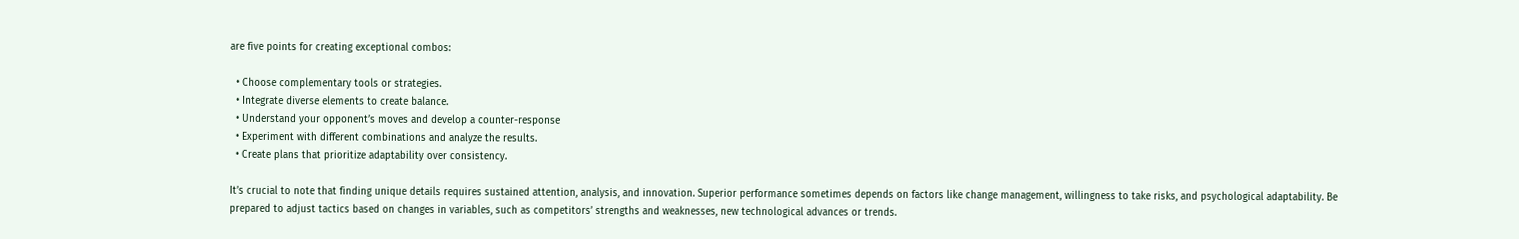are five points for creating exceptional combos:

  • Choose complementary tools or strategies.
  • Integrate diverse elements to create balance.
  • Understand your opponent’s moves and develop a counter-response
  • Experiment with different combinations and analyze the results.
  • Create plans that prioritize adaptability over consistency.

It’s crucial to note that finding unique details requires sustained attention, analysis, and innovation. Superior performance sometimes depends on factors like change management, willingness to take risks, and psychological adaptability. Be prepared to adjust tactics based on changes in variables, such as competitors’ strengths and weaknesses, new technological advances or trends.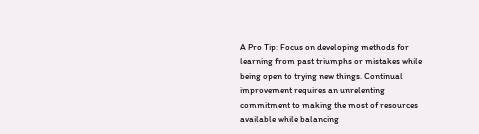A Pro Tip: Focus on developing methods for learning from past triumphs or mistakes while being open to trying new things. Continual improvement requires an unrelenting commitment to making the most of resources available while balancing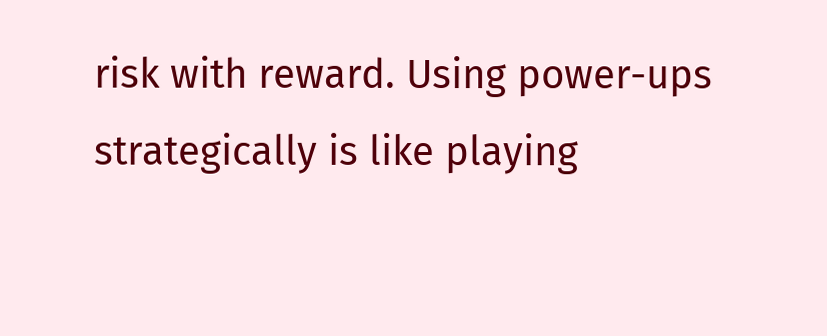risk with reward. Using power-ups strategically is like playing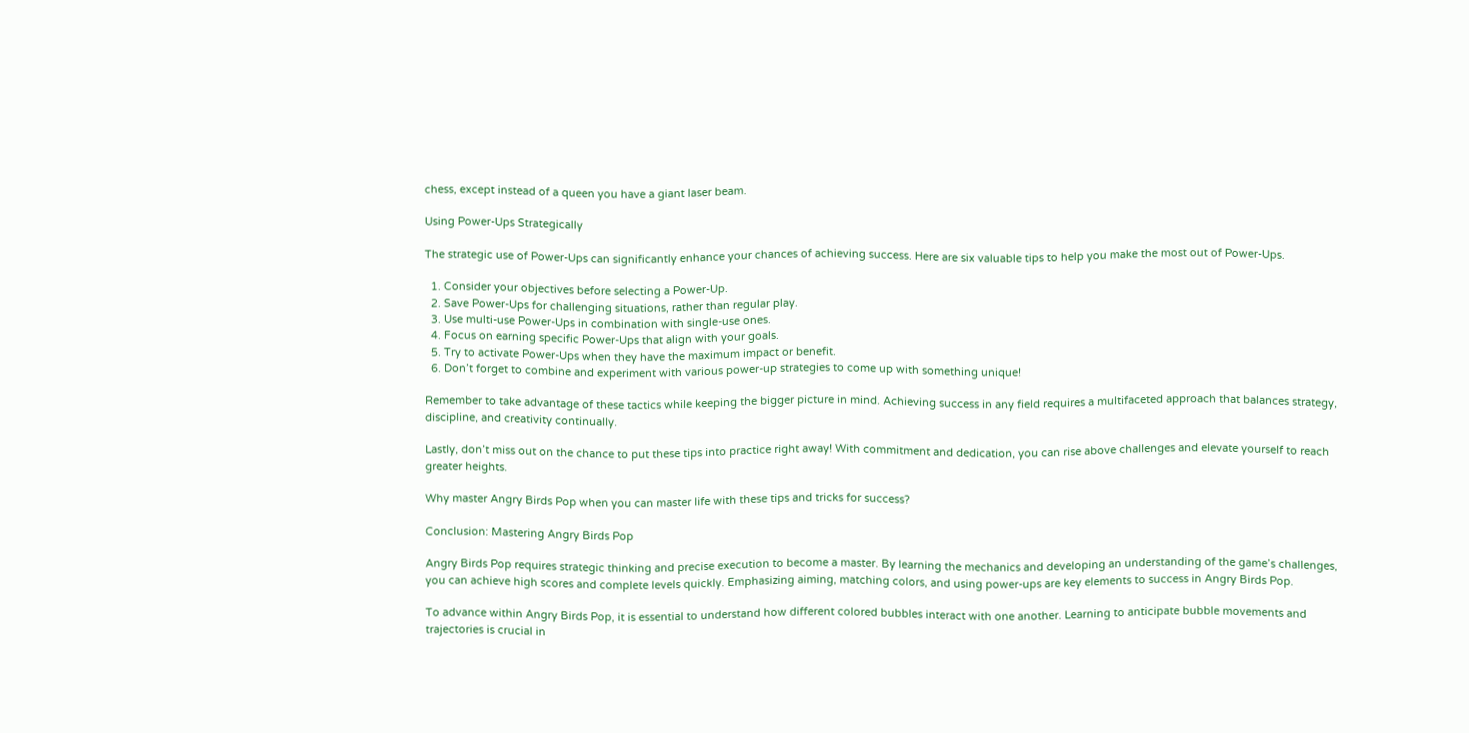chess, except instead of a queen you have a giant laser beam.

Using Power-Ups Strategically

The strategic use of Power-Ups can significantly enhance your chances of achieving success. Here are six valuable tips to help you make the most out of Power-Ups.

  1. Consider your objectives before selecting a Power-Up.
  2. Save Power-Ups for challenging situations, rather than regular play.
  3. Use multi-use Power-Ups in combination with single-use ones.
  4. Focus on earning specific Power-Ups that align with your goals.
  5. Try to activate Power-Ups when they have the maximum impact or benefit.
  6. Don’t forget to combine and experiment with various power-up strategies to come up with something unique!

Remember to take advantage of these tactics while keeping the bigger picture in mind. Achieving success in any field requires a multifaceted approach that balances strategy, discipline, and creativity continually.

Lastly, don’t miss out on the chance to put these tips into practice right away! With commitment and dedication, you can rise above challenges and elevate yourself to reach greater heights.

Why master Angry Birds Pop when you can master life with these tips and tricks for success?

Conclusion: Mastering Angry Birds Pop

Angry Birds Pop requires strategic thinking and precise execution to become a master. By learning the mechanics and developing an understanding of the game’s challenges, you can achieve high scores and complete levels quickly. Emphasizing aiming, matching colors, and using power-ups are key elements to success in Angry Birds Pop.

To advance within Angry Birds Pop, it is essential to understand how different colored bubbles interact with one another. Learning to anticipate bubble movements and trajectories is crucial in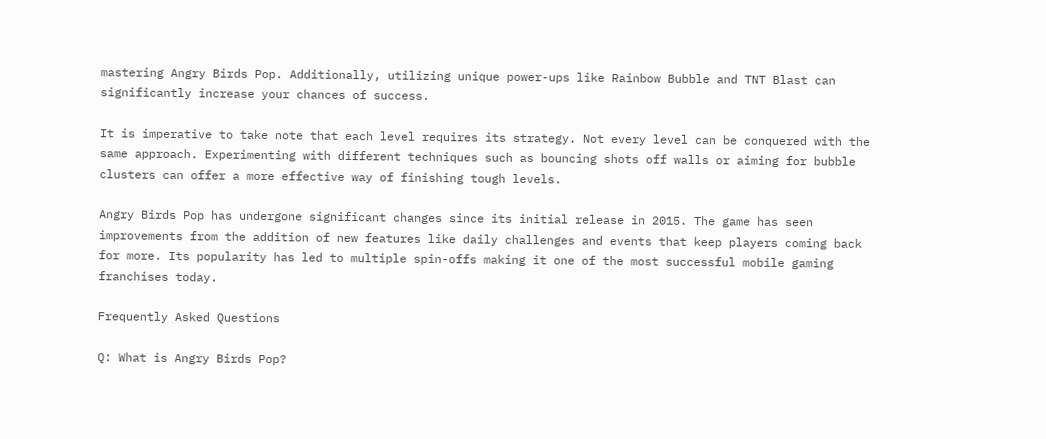mastering Angry Birds Pop. Additionally, utilizing unique power-ups like Rainbow Bubble and TNT Blast can significantly increase your chances of success.

It is imperative to take note that each level requires its strategy. Not every level can be conquered with the same approach. Experimenting with different techniques such as bouncing shots off walls or aiming for bubble clusters can offer a more effective way of finishing tough levels.

Angry Birds Pop has undergone significant changes since its initial release in 2015. The game has seen improvements from the addition of new features like daily challenges and events that keep players coming back for more. Its popularity has led to multiple spin-offs making it one of the most successful mobile gaming franchises today.

Frequently Asked Questions

Q: What is Angry Birds Pop?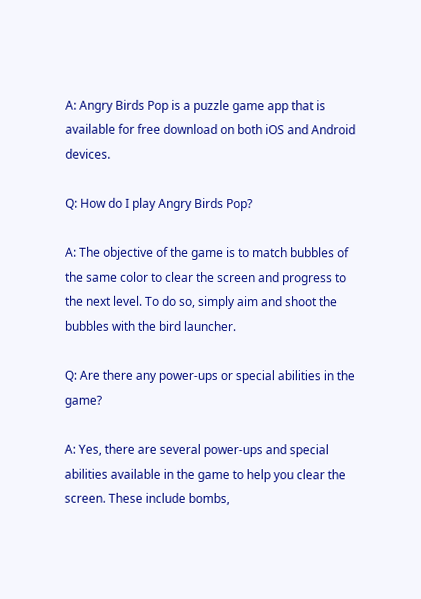A: Angry Birds Pop is a puzzle game app that is available for free download on both iOS and Android devices.

Q: How do I play Angry Birds Pop?

A: The objective of the game is to match bubbles of the same color to clear the screen and progress to the next level. To do so, simply aim and shoot the bubbles with the bird launcher.

Q: Are there any power-ups or special abilities in the game?

A: Yes, there are several power-ups and special abilities available in the game to help you clear the screen. These include bombs,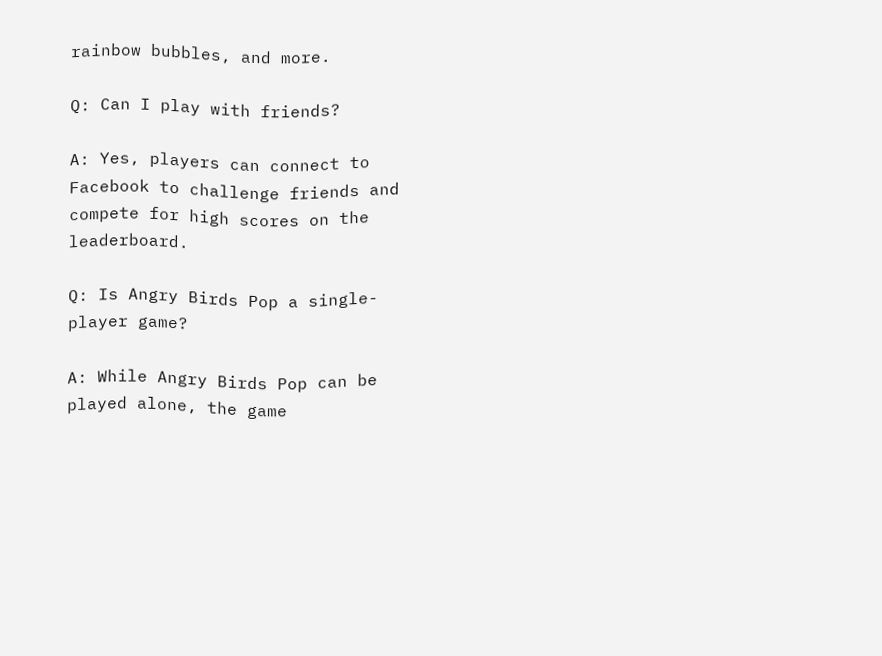rainbow bubbles, and more.

Q: Can I play with friends?

A: Yes, players can connect to Facebook to challenge friends and compete for high scores on the leaderboard.

Q: Is Angry Birds Pop a single-player game?

A: While Angry Birds Pop can be played alone, the game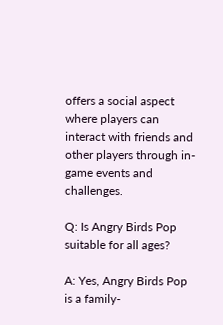offers a social aspect where players can interact with friends and other players through in-game events and challenges.

Q: Is Angry Birds Pop suitable for all ages?

A: Yes, Angry Birds Pop is a family-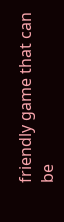friendly game that can be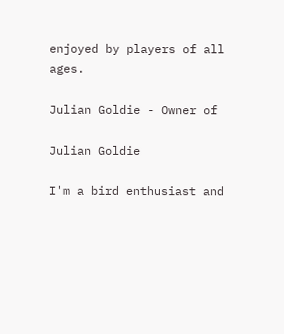enjoyed by players of all ages.

Julian Goldie - Owner of

Julian Goldie

I'm a bird enthusiast and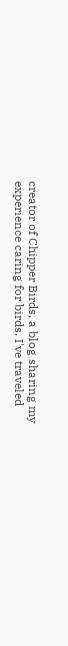creator of Chipper Birds, a blog sharing my experience caring for birds. I've traveled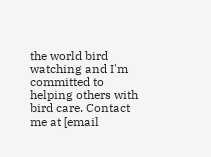the world bird watching and I'm committed to helping others with bird care. Contact me at [email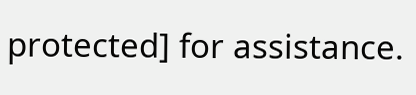protected] for assistance.